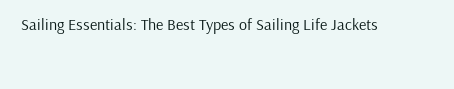Sailing Essentials: The Best Types of Sailing Life Jackets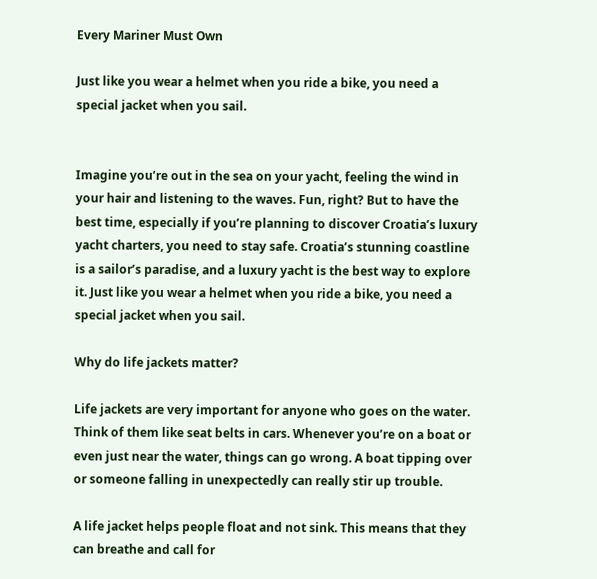Every Mariner Must Own

Just like you wear a helmet when you ride a bike, you need a special jacket when you sail.


Imagine you’re out in the sea on your yacht, feeling the wind in your hair and listening to the waves. Fun, right? But to have the best time, especially if you’re planning to discover Croatia’s luxury yacht charters, you need to stay safe. Croatia’s stunning coastline is a sailor’s paradise, and a luxury yacht is the best way to explore it. Just like you wear a helmet when you ride a bike, you need a special jacket when you sail.

Why do life jackets matter?

Life jackets are very important for anyone who goes on the water. Think of them like seat belts in cars. Whenever you’re on a boat or even just near the water, things can go wrong. A boat tipping over or someone falling in unexpectedly can really stir up trouble.

A life jacket helps people float and not sink. This means that they can breathe and call for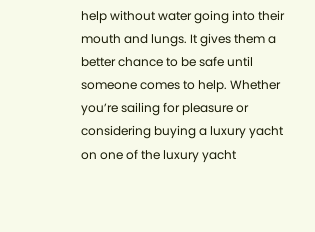help without water going into their mouth and lungs. It gives them a better chance to be safe until someone comes to help. Whether you’re sailing for pleasure or considering buying a luxury yacht on one of the luxury yacht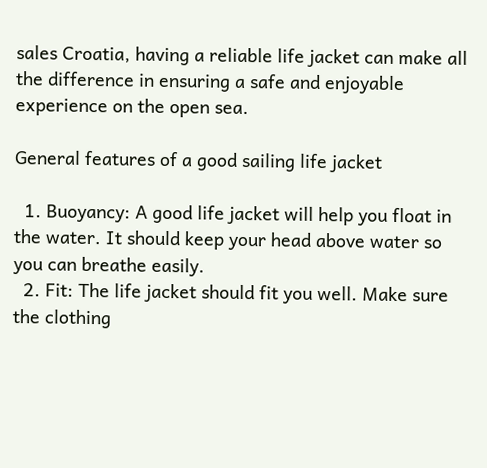sales Croatia, having a reliable life jacket can make all the difference in ensuring a safe and enjoyable experience on the open sea.

General features of a good sailing life jacket

  1. Buoyancy: A good life jacket will help you float in the water. It should keep your head above water so you can breathe easily.
  2. Fit: The life jacket should fit you well. Make sure the clothing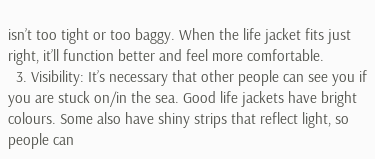isn’t too tight or too baggy. When the life jacket fits just right, it’ll function better and feel more comfortable.
  3. Visibility: It’s necessary that other people can see you if you are stuck on/in the sea. Good life jackets have bright colours. Some also have shiny strips that reflect light, so people can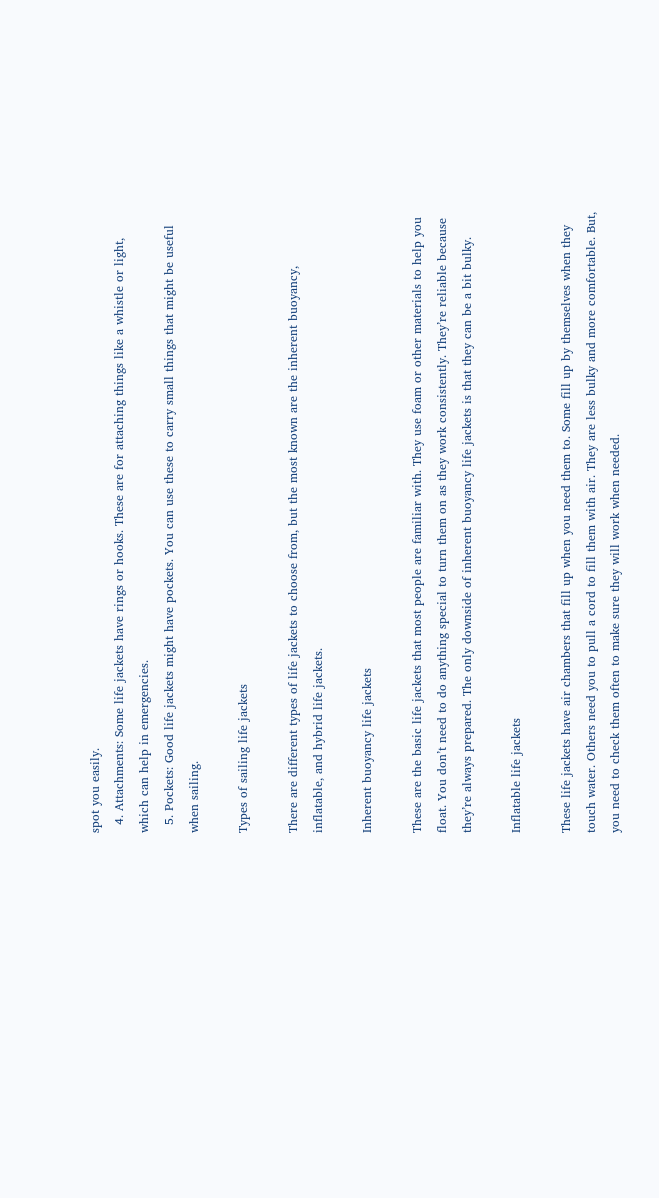spot you easily.
  4. Attachments: Some life jackets have rings or hooks. These are for attaching things like a whistle or light, which can help in emergencies.
  5. Pockets: Good life jackets might have pockets. You can use these to carry small things that might be useful when sailing.

Types of sailing life jackets

There are different types of life jackets to choose from, but the most known are the inherent buoyancy, inflatable, and hybrid life jackets.

Inherent buoyancy life jackets

These are the basic life jackets that most people are familiar with. They use foam or other materials to help you float. You don’t need to do anything special to turn them on as they work consistently. They’re reliable because they’re always prepared. The only downside of inherent buoyancy life jackets is that they can be a bit bulky.

Inflatable life jackets

These life jackets have air chambers that fill up when you need them to. Some fill up by themselves when they touch water. Others need you to pull a cord to fill them with air. They are less bulky and more comfortable. But, you need to check them often to make sure they will work when needed.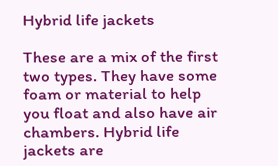Hybrid life jackets

These are a mix of the first two types. They have some foam or material to help you float and also have air chambers. Hybrid life jackets are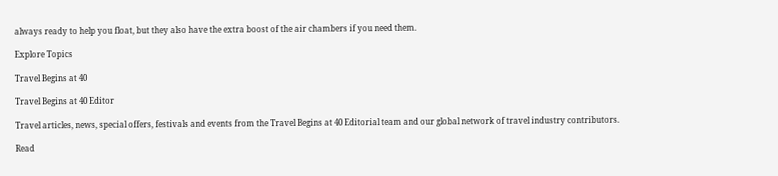always ready to help you float, but they also have the extra boost of the air chambers if you need them.

Explore Topics

Travel Begins at 40

Travel Begins at 40 Editor

Travel articles, news, special offers, festivals and events from the Travel Begins at 40 Editorial team and our global network of travel industry contributors.

Read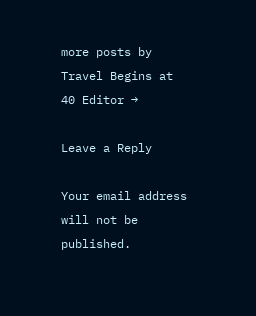more posts by Travel Begins at 40 Editor →

Leave a Reply

Your email address will not be published.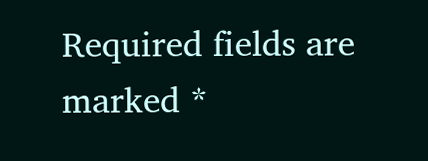Required fields are marked *